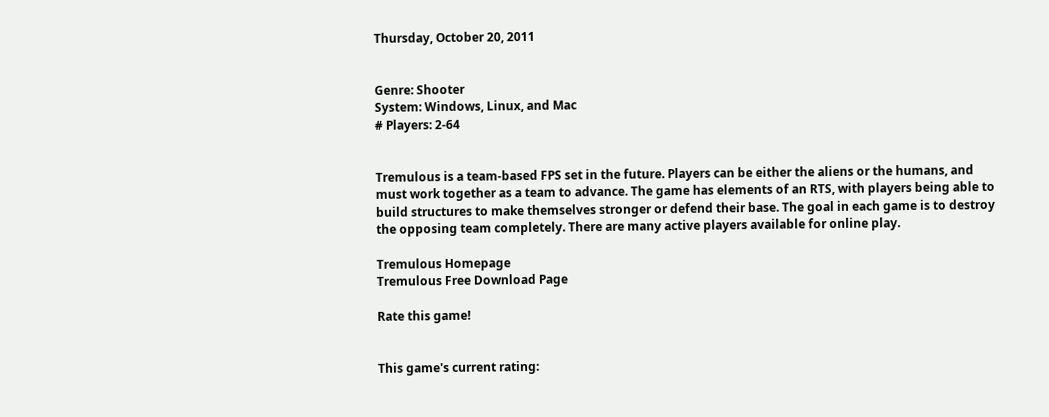Thursday, October 20, 2011


Genre: Shooter
System: Windows, Linux, and Mac
# Players: 2-64


Tremulous is a team-based FPS set in the future. Players can be either the aliens or the humans, and must work together as a team to advance. The game has elements of an RTS, with players being able to build structures to make themselves stronger or defend their base. The goal in each game is to destroy the opposing team completely. There are many active players available for online play.

Tremulous Homepage
Tremulous Free Download Page

Rate this game!


This game's current rating: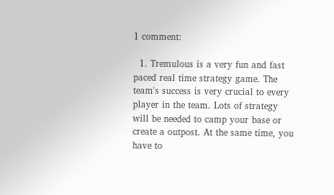1 comment:

  1. Tremulous is a very fun and fast paced real time strategy game. The team's success is very crucial to every player in the team. Lots of strategy will be needed to camp your base or create a outpost. At the same time, you have to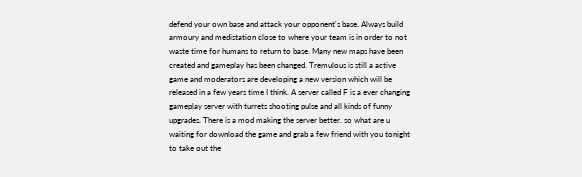defend your own base and attack your opponent's base. Always build armoury and medistation close to where your team is in order to not waste time for humans to return to base. Many new maps have been created and gameplay has been changed. Tremulous is still a active game and moderators are developing a new version which will be released in a few years time I think. A server called F is a ever changing gameplay server with turrets shooting pulse and all kinds of funny upgrades. There is a mod making the server better. so what are u waiting for download the game and grab a few friend with you tonight to take out the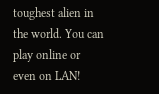toughest alien in the world. You can play online or even on LAN!